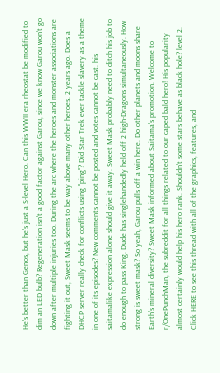He's better than Genos, but he's just a S-level Hero. Can this WWII era rheostat be modified to dim an LED bulb? Regeneration isn't a good factor against Garou, since we know Garou won't go down after multiple injuries too. During the arc where the heroes and monster associations are fighting it out, Sweet Mask seems to be way above many other heroes. 2 years ago. Does a DHCP server really check for conflicts using "ping"? Did Star Trek ever tackle slavery as a theme in one of its episodes? New comments cannot be posted and votes cannot be cast. his saitamalike expression alone should give it away. Sweet Mask probably need to ditch his job to do enough to pass King. Dude has singlehandedly held off 2 high-Dragons simultaneously. How strong is sweet mask? So yeah, Garou pulls off a win here. Do other planets and moons share Earth’s mineral diversity? Sweet Mask informed about Saitama's promotion. Welcome to r/OnePunchMan, the subreddit for all things related to our caped bald hero! His popularity almost certainly would help his hero rank. Shouldn't some stars behave as black hole? level 2. Click HERE to see this thread with all of the graphics, features, and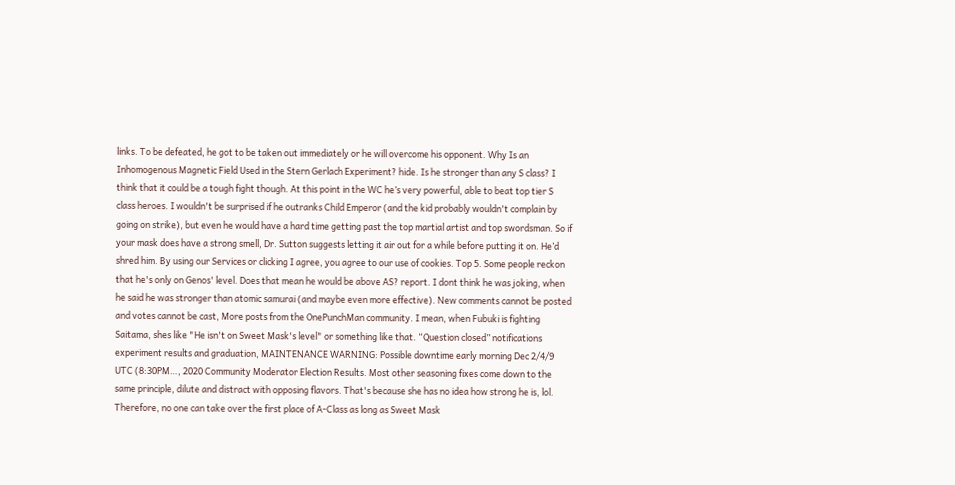links. To be defeated, he got to be taken out immediately or he will overcome his opponent. Why Is an Inhomogenous Magnetic Field Used in the Stern Gerlach Experiment? hide. Is he stronger than any S class? I think that it could be a tough fight though. At this point in the WC he’s very powerful, able to beat top tier S class heroes. I wouldn't be surprised if he outranks Child Emperor (and the kid probably wouldn't complain by going on strike), but even he would have a hard time getting past the top martial artist and top swordsman. So if your mask does have a strong smell, Dr. Sutton suggests letting it air out for a while before putting it on. He’d shred him. By using our Services or clicking I agree, you agree to our use of cookies. Top 5. Some people reckon that he's only on Genos' level. Does that mean he would be above AS? report. I dont think he was joking, when he said he was stronger than atomic samurai (and maybe even more effective). New comments cannot be posted and votes cannot be cast, More posts from the OnePunchMan community. I mean, when Fubuki is fighting Saitama, shes like "He isn't on Sweet Mask's level" or something like that. “Question closed” notifications experiment results and graduation, MAINTENANCE WARNING: Possible downtime early morning Dec 2/4/9 UTC (8:30PM…, 2020 Community Moderator Election Results. Most other seasoning fixes come down to the same principle, dilute and distract with opposing flavors. That's because she has no idea how strong he is, lol. Therefore, no one can take over the first place of A-Class as long as Sweet Mask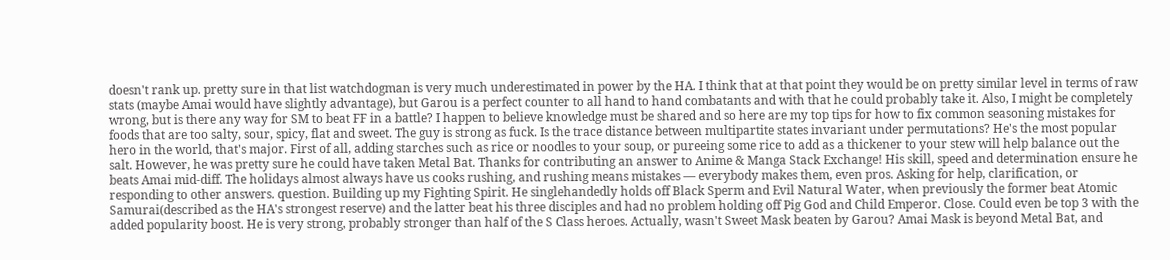doesn't rank up. pretty sure in that list watchdogman is very much underestimated in power by the HA. I think that at that point they would be on pretty similar level in terms of raw stats (maybe Amai would have slightly advantage), but Garou is a perfect counter to all hand to hand combatants and with that he could probably take it. Also, I might be completely wrong, but is there any way for SM to beat FF in a battle? I happen to believe knowledge must be shared and so here are my top tips for how to fix common seasoning mistakes for foods that are too salty, sour, spicy, flat and sweet. The guy is strong as fuck. Is the trace distance between multipartite states invariant under permutations? He's the most popular hero in the world, that's major. First of all, adding starches such as rice or noodles to your soup, or pureeing some rice to add as a thickener to your stew will help balance out the salt. However, he was pretty sure he could have taken Metal Bat. Thanks for contributing an answer to Anime & Manga Stack Exchange! His skill, speed and determination ensure he beats Amai mid-diff. The holidays almost always have us cooks rushing, and rushing means mistakes — everybody makes them, even pros. Asking for help, clarification, or responding to other answers. question. Building up my Fighting Spirit. He singlehandedly holds off Black Sperm and Evil Natural Water, when previously the former beat Atomic Samurai(described as the HA's strongest reserve) and the latter beat his three disciples and had no problem holding off Pig God and Child Emperor. Close. Could even be top 3 with the added popularity boost. He is very strong, probably stronger than half of the S Class heroes. Actually, wasn't Sweet Mask beaten by Garou? Amai Mask is beyond Metal Bat, and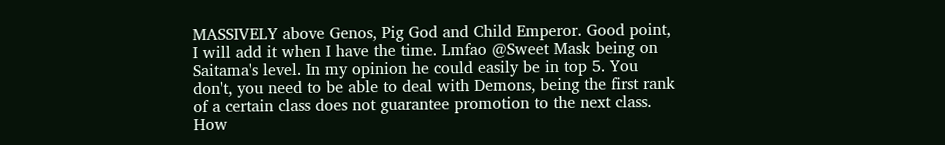MASSIVELY above Genos, Pig God and Child Emperor. Good point, I will add it when I have the time. Lmfao @Sweet Mask being on Saitama's level. In my opinion he could easily be in top 5. You don't, you need to be able to deal with Demons, being the first rank of a certain class does not guarantee promotion to the next class. How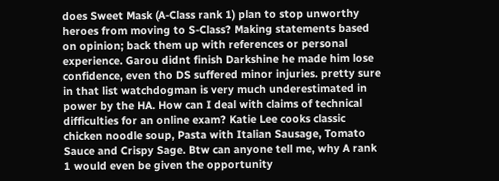does Sweet Mask (A-Class rank 1) plan to stop unworthy heroes from moving to S-Class? Making statements based on opinion; back them up with references or personal experience. Garou didnt finish Darkshine he made him lose confidence, even tho DS suffered minor injuries. pretty sure in that list watchdogman is very much underestimated in power by the HA. How can I deal with claims of technical difficulties for an online exam? Katie Lee cooks classic chicken noodle soup, Pasta with Italian Sausage, Tomato Sauce and Crispy Sage. Btw can anyone tell me, why A rank 1 would even be given the opportunity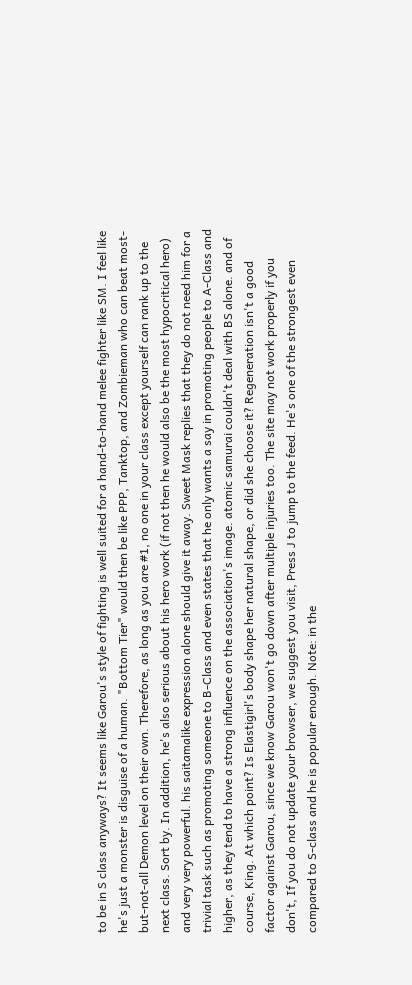to be in S class anyways? It seems like Garou's style of fighting is well suited for a hand-to-hand melee fighter like SM. I feel like he's just a monster is disguise of a human. "Bottom Tier" would then be like PPP, Tanktop, and Zombieman who can beat most-but-not-all Demon level on their own. Therefore, as long as you are #1, no one in your class except yourself can rank up to the next class. Sort by. In addition, he's also serious about his hero work (if not then he would also be the most hypocritical hero) and very very powerful. his saitamalike expression alone should give it away. Sweet Mask replies that they do not need him for a trivial task such as promoting someone to B-Class and even states that he only wants a say in promoting people to A-Class and higher, as they tend to have a strong influence on the association's image. atomic samurai couldn't deal with BS alone. and of course, King. At which point? Is Elastigirl's body shape her natural shape, or did she choose it? Regeneration isn't a good factor against Garou, since we know Garou won't go down after multiple injuries too. The site may not work properly if you don't, If you do not update your browser, we suggest you visit, Press J to jump to the feed. He's one of the strongest even compared to S-class and he is popular enough. Note: in the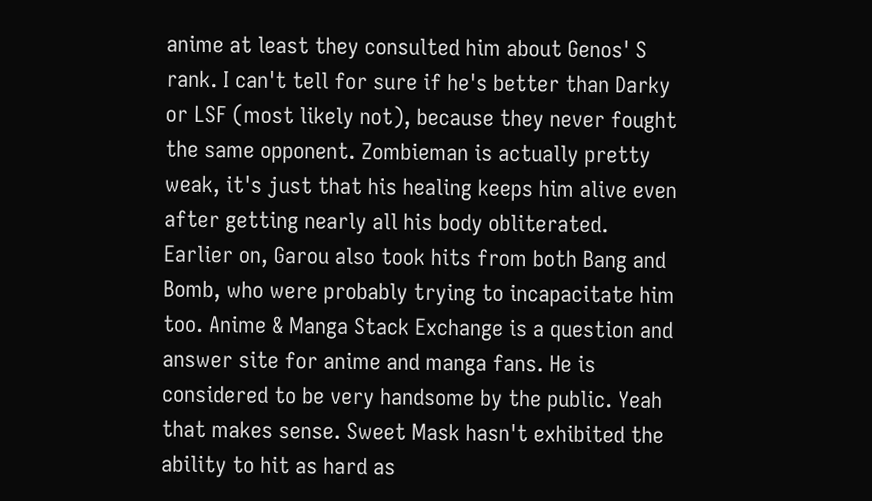anime at least they consulted him about Genos' S rank. I can't tell for sure if he's better than Darky or LSF (most likely not), because they never fought the same opponent. Zombieman is actually pretty weak, it's just that his healing keeps him alive even after getting nearly all his body obliterated. Earlier on, Garou also took hits from both Bang and Bomb, who were probably trying to incapacitate him too. Anime & Manga Stack Exchange is a question and answer site for anime and manga fans. He is considered to be very handsome by the public. Yeah that makes sense. Sweet Mask hasn't exhibited the ability to hit as hard as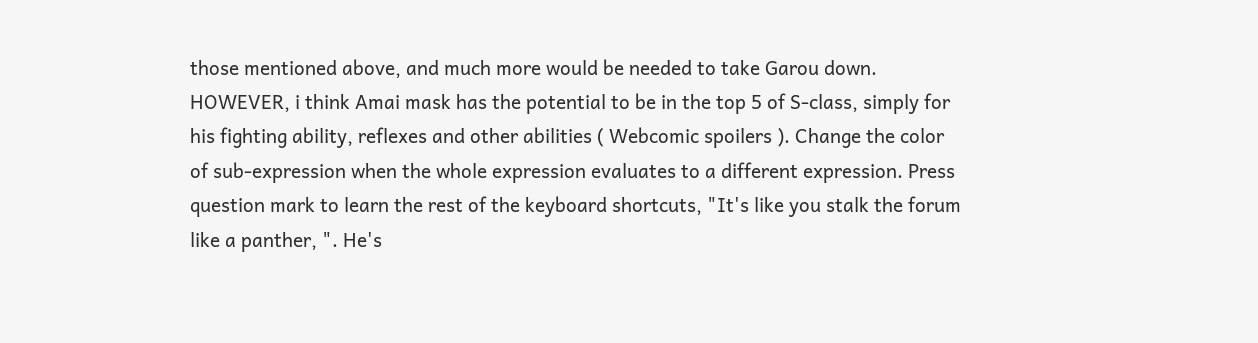those mentioned above, and much more would be needed to take Garou down. HOWEVER, i think Amai mask has the potential to be in the top 5 of S-class, simply for his fighting ability, reflexes and other abilities ( Webcomic spoilers ). Change the color of sub-expression when the whole expression evaluates to a different expression. Press question mark to learn the rest of the keyboard shortcuts, "It's like you stalk the forum like a panther, ". He's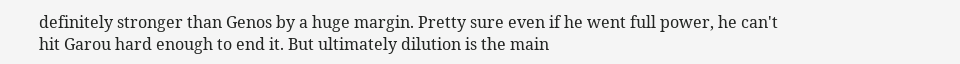definitely stronger than Genos by a huge margin. Pretty sure even if he went full power, he can't hit Garou hard enough to end it. But ultimately dilution is the main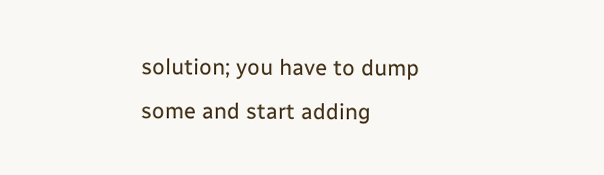solution; you have to dump some and start adding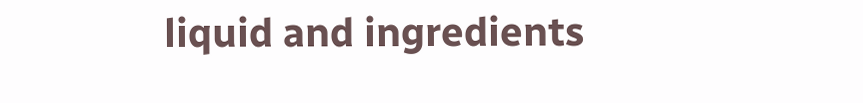liquid and ingredients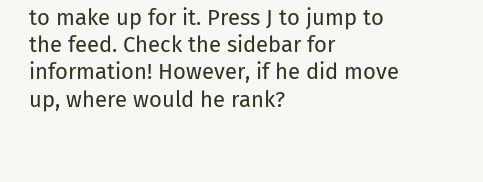to make up for it. Press J to jump to the feed. Check the sidebar for information! However, if he did move up, where would he rank?